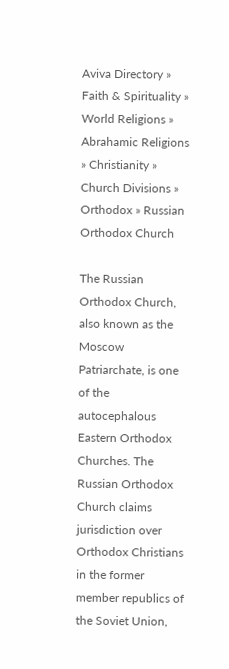Aviva Directory » Faith & Spirituality » World Religions » Abrahamic Religions » Christianity » Church Divisions » Orthodox » Russian Orthodox Church

The Russian Orthodox Church, also known as the Moscow Patriarchate, is one of the autocephalous Eastern Orthodox Churches. The Russian Orthodox Church claims jurisdiction over Orthodox Christians in the former member republics of the Soviet Union,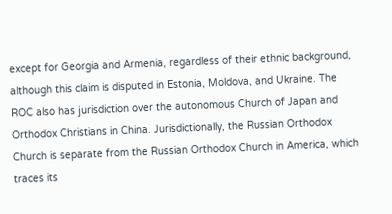except for Georgia and Armenia, regardless of their ethnic background, although this claim is disputed in Estonia, Moldova, and Ukraine. The ROC also has jurisdiction over the autonomous Church of Japan and Orthodox Christians in China. Jurisdictionally, the Russian Orthodox Church is separate from the Russian Orthodox Church in America, which traces its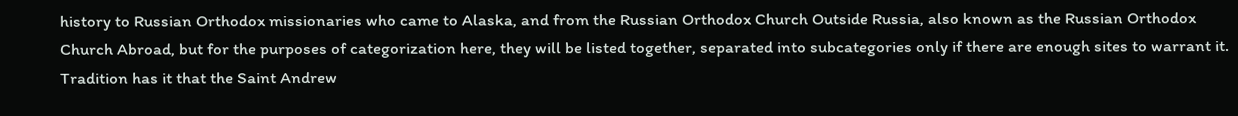history to Russian Orthodox missionaries who came to Alaska, and from the Russian Orthodox Church Outside Russia, also known as the Russian Orthodox Church Abroad, but for the purposes of categorization here, they will be listed together, separated into subcategories only if there are enough sites to warrant it. Tradition has it that the Saint Andrew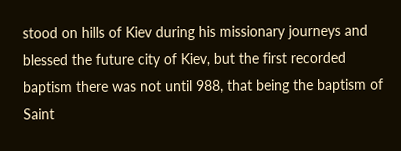stood on hills of Kiev during his missionary journeys and blessed the future city of Kiev, but the first recorded baptism there was not until 988, that being the baptism of Saint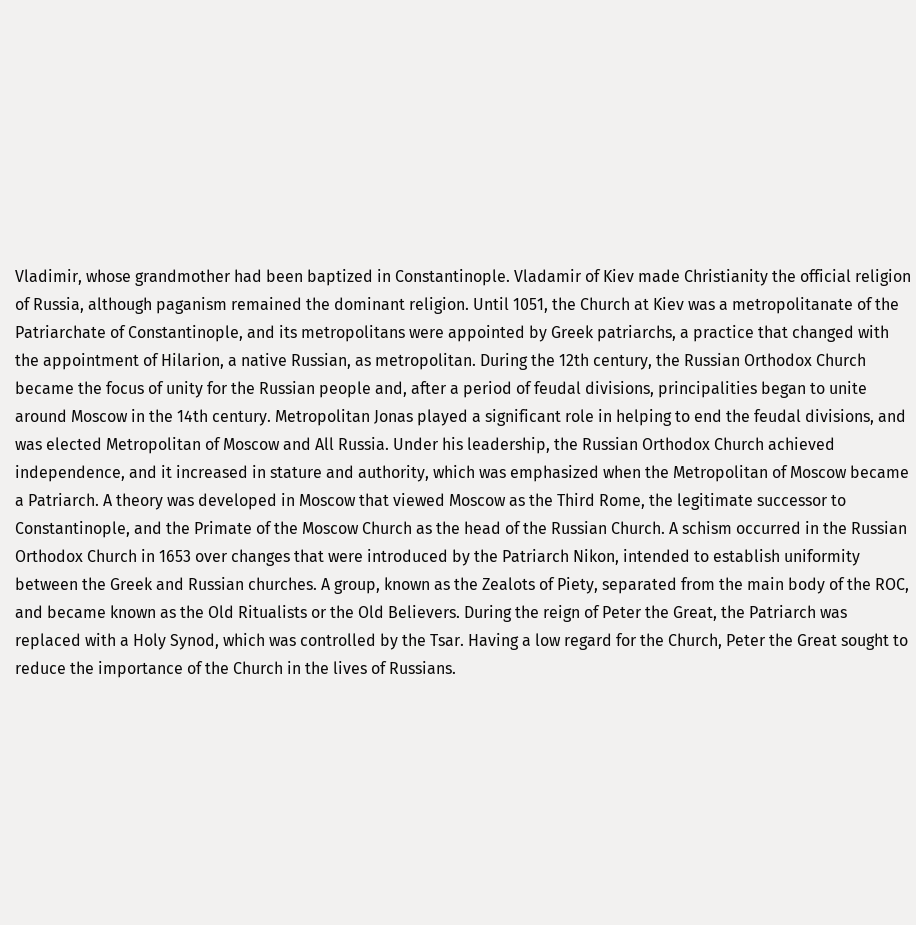Vladimir, whose grandmother had been baptized in Constantinople. Vladamir of Kiev made Christianity the official religion of Russia, although paganism remained the dominant religion. Until 1051, the Church at Kiev was a metropolitanate of the Patriarchate of Constantinople, and its metropolitans were appointed by Greek patriarchs, a practice that changed with the appointment of Hilarion, a native Russian, as metropolitan. During the 12th century, the Russian Orthodox Church became the focus of unity for the Russian people and, after a period of feudal divisions, principalities began to unite around Moscow in the 14th century. Metropolitan Jonas played a significant role in helping to end the feudal divisions, and was elected Metropolitan of Moscow and All Russia. Under his leadership, the Russian Orthodox Church achieved independence, and it increased in stature and authority, which was emphasized when the Metropolitan of Moscow became a Patriarch. A theory was developed in Moscow that viewed Moscow as the Third Rome, the legitimate successor to Constantinople, and the Primate of the Moscow Church as the head of the Russian Church. A schism occurred in the Russian Orthodox Church in 1653 over changes that were introduced by the Patriarch Nikon, intended to establish uniformity between the Greek and Russian churches. A group, known as the Zealots of Piety, separated from the main body of the ROC, and became known as the Old Ritualists or the Old Believers. During the reign of Peter the Great, the Patriarch was replaced with a Holy Synod, which was controlled by the Tsar. Having a low regard for the Church, Peter the Great sought to reduce the importance of the Church in the lives of Russians.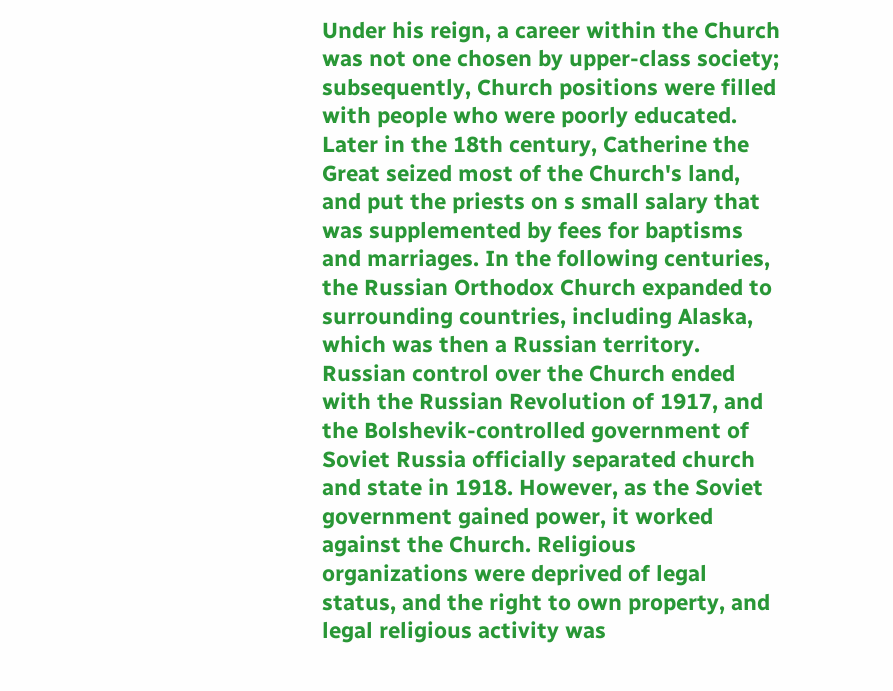Under his reign, a career within the Church was not one chosen by upper-class society; subsequently, Church positions were filled with people who were poorly educated. Later in the 18th century, Catherine the Great seized most of the Church's land, and put the priests on s small salary that was supplemented by fees for baptisms and marriages. In the following centuries, the Russian Orthodox Church expanded to surrounding countries, including Alaska, which was then a Russian territory. Russian control over the Church ended with the Russian Revolution of 1917, and the Bolshevik-controlled government of Soviet Russia officially separated church and state in 1918. However, as the Soviet government gained power, it worked against the Church. Religious organizations were deprived of legal status, and the right to own property, and legal religious activity was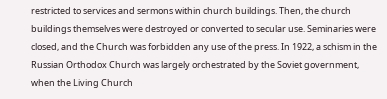restricted to services and sermons within church buildings. Then, the church buildings themselves were destroyed or converted to secular use. Seminaries were closed, and the Church was forbidden any use of the press. In 1922, a schism in the Russian Orthodox Church was largely orchestrated by the Soviet government, when the Living Church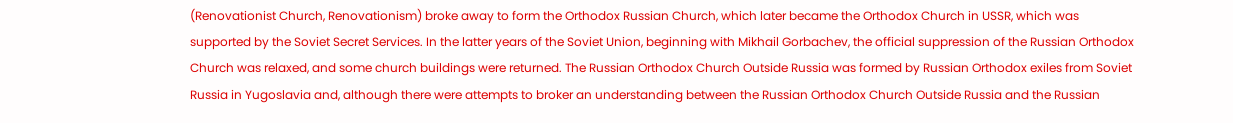(Renovationist Church, Renovationism) broke away to form the Orthodox Russian Church, which later became the Orthodox Church in USSR, which was supported by the Soviet Secret Services. In the latter years of the Soviet Union, beginning with Mikhail Gorbachev, the official suppression of the Russian Orthodox Church was relaxed, and some church buildings were returned. The Russian Orthodox Church Outside Russia was formed by Russian Orthodox exiles from Soviet Russia in Yugoslavia and, although there were attempts to broker an understanding between the Russian Orthodox Church Outside Russia and the Russian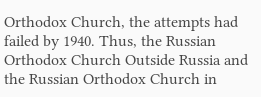Orthodox Church, the attempts had failed by 1940. Thus, the Russian Orthodox Church Outside Russia and the Russian Orthodox Church in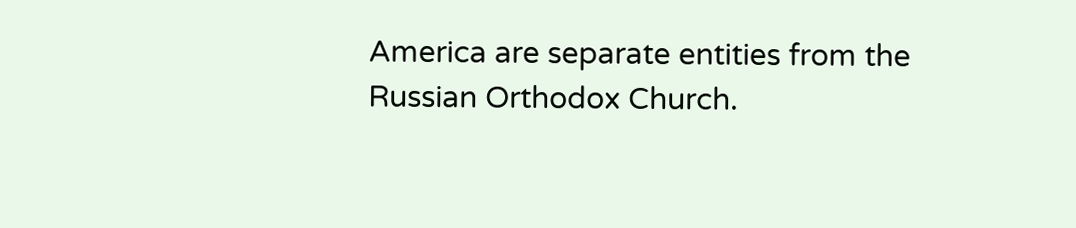America are separate entities from the Russian Orthodox Church.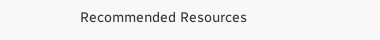Recommended Resources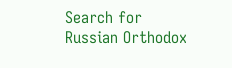Search for Russian Orthodox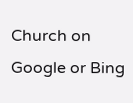Church on Google or Bing